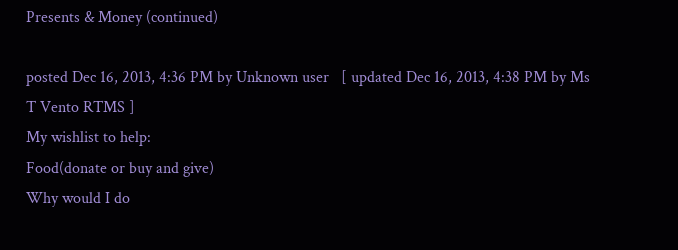Presents & Money (continued)

posted Dec 16, 2013, 4:36 PM by Unknown user   [ updated Dec 16, 2013, 4:38 PM by Ms T Vento RTMS ]
My wishlist to help:
Food(donate or buy and give)
Why would I do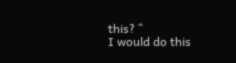this? ^
I would do this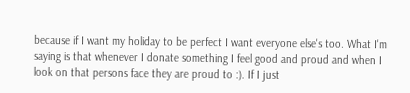because if I want my holiday to be perfect I want everyone else's too. What I'm saying is that whenever I donate something I feel good and proud and when I look on that persons face they are proud to :). If I just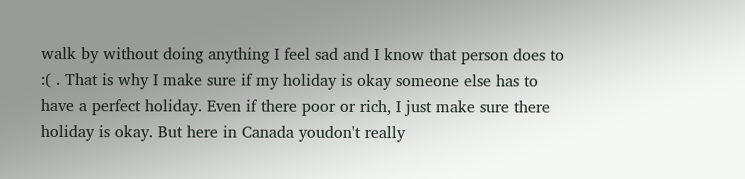walk by without doing anything I feel sad and I know that person does to :( . That is why I make sure if my holiday is okay someone else has to have a perfect holiday. Even if there poor or rich, I just make sure there holiday is okay. But here in Canada youdon't really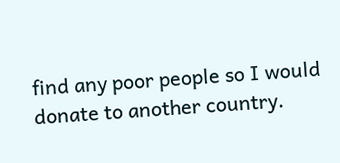find any poor people so I would donate to another country.